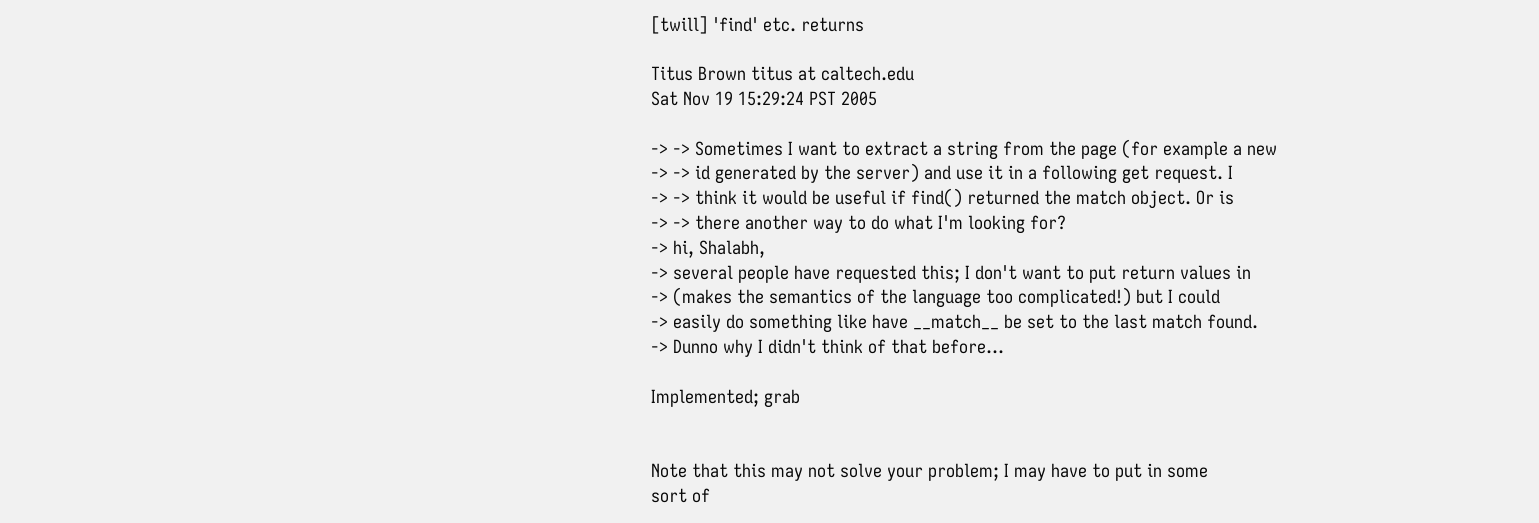[twill] 'find' etc. returns

Titus Brown titus at caltech.edu
Sat Nov 19 15:29:24 PST 2005

-> -> Sometimes I want to extract a string from the page (for example a new
-> -> id generated by the server) and use it in a following get request. I
-> -> think it would be useful if find() returned the match object. Or is
-> -> there another way to do what I'm looking for?
-> hi, Shalabh,
-> several people have requested this; I don't want to put return values in
-> (makes the semantics of the language too complicated!) but I could
-> easily do something like have __match__ be set to the last match found.
-> Dunno why I didn't think of that before...

Implemented; grab


Note that this may not solve your problem; I may have to put in some
sort of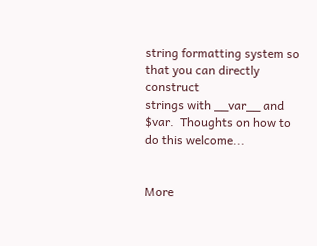string formatting system so that you can directly construct
strings with __var__ and $var.  Thoughts on how to do this welcome...


More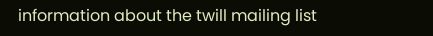information about the twill mailing list